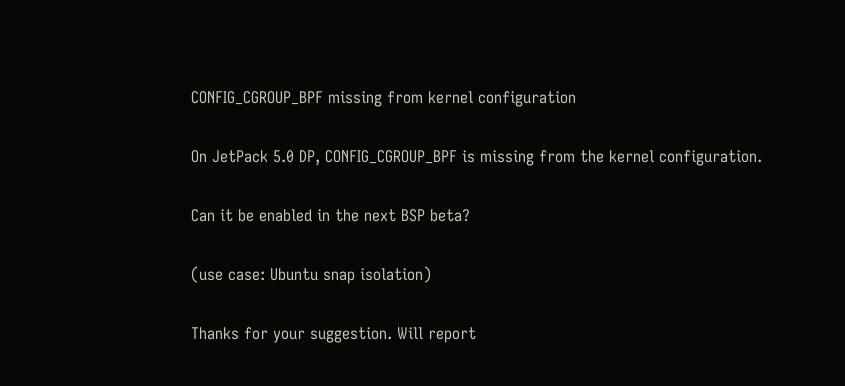CONFIG_CGROUP_BPF missing from kernel configuration

On JetPack 5.0 DP, CONFIG_CGROUP_BPF is missing from the kernel configuration.

Can it be enabled in the next BSP beta?

(use case: Ubuntu snap isolation)

Thanks for your suggestion. Will report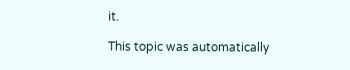it.

This topic was automatically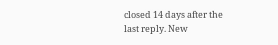closed 14 days after the last reply. New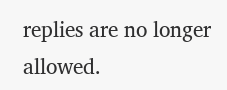replies are no longer allowed.